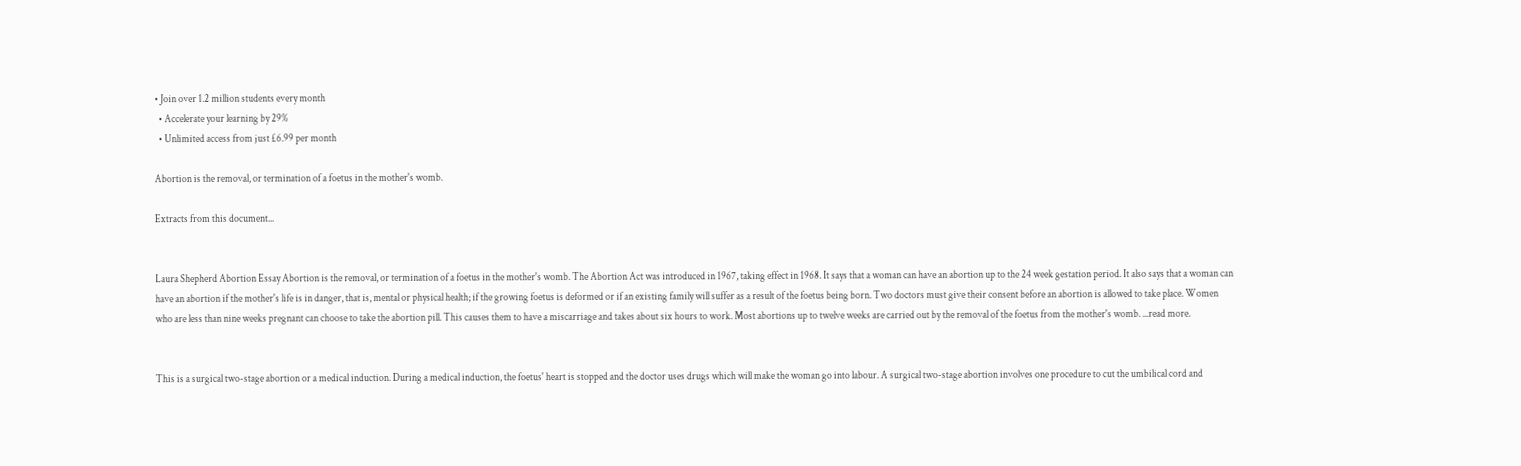• Join over 1.2 million students every month
  • Accelerate your learning by 29%
  • Unlimited access from just £6.99 per month

Abortion is the removal, or termination of a foetus in the mother's womb.

Extracts from this document...


Laura Shepherd Abortion Essay Abortion is the removal, or termination of a foetus in the mother's womb. The Abortion Act was introduced in 1967, taking effect in 1968. It says that a woman can have an abortion up to the 24 week gestation period. It also says that a woman can have an abortion if the mother's life is in danger, that is, mental or physical health; if the growing foetus is deformed or if an existing family will suffer as a result of the foetus being born. Two doctors must give their consent before an abortion is allowed to take place. Women who are less than nine weeks pregnant can choose to take the abortion pill. This causes them to have a miscarriage and takes about six hours to work. Most abortions up to twelve weeks are carried out by the removal of the foetus from the mother's womb. ...read more.


This is a surgical two-stage abortion or a medical induction. During a medical induction, the foetus' heart is stopped and the doctor uses drugs which will make the woman go into labour. A surgical two-stage abortion involves one procedure to cut the umbilical cord and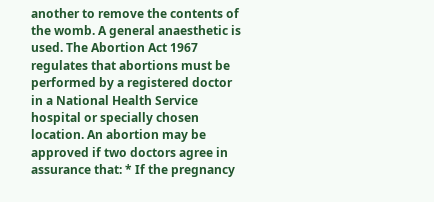another to remove the contents of the womb. A general anaesthetic is used. The Abortion Act 1967 regulates that abortions must be performed by a registered doctor in a National Health Service hospital or specially chosen location. An abortion may be approved if two doctors agree in assurance that: * If the pregnancy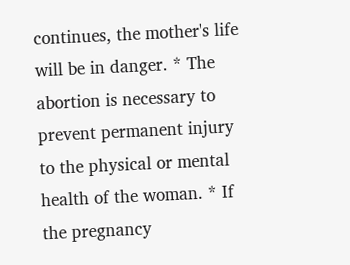continues, the mother's life will be in danger. * The abortion is necessary to prevent permanent injury to the physical or mental health of the woman. * If the pregnancy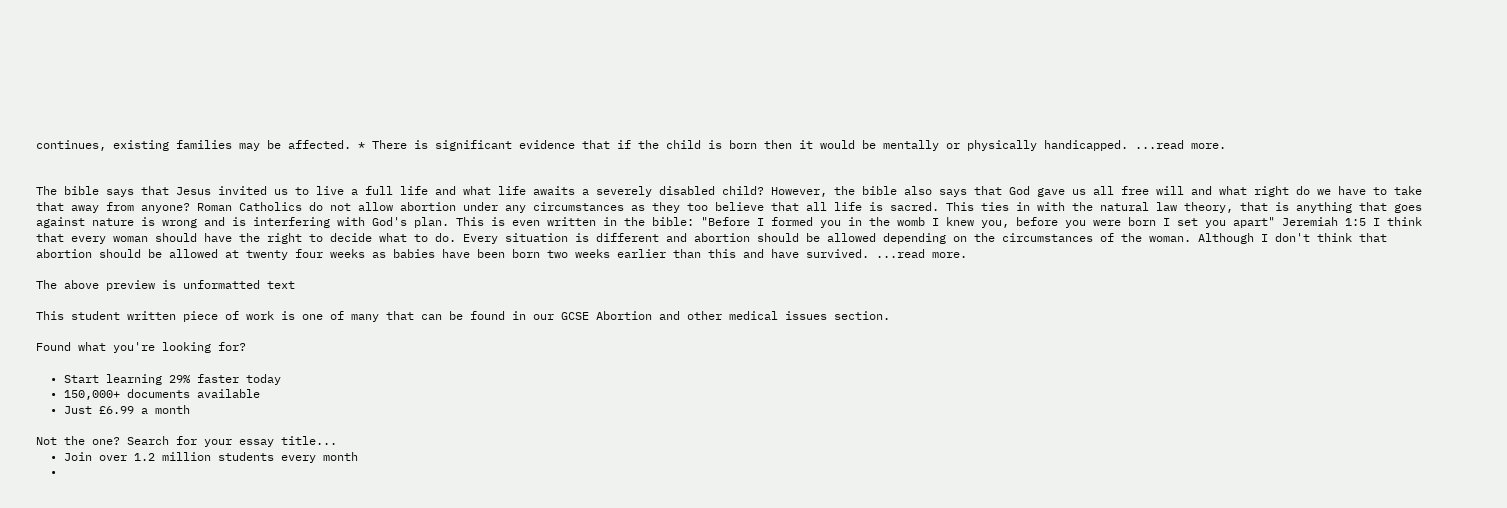continues, existing families may be affected. * There is significant evidence that if the child is born then it would be mentally or physically handicapped. ...read more.


The bible says that Jesus invited us to live a full life and what life awaits a severely disabled child? However, the bible also says that God gave us all free will and what right do we have to take that away from anyone? Roman Catholics do not allow abortion under any circumstances as they too believe that all life is sacred. This ties in with the natural law theory, that is anything that goes against nature is wrong and is interfering with God's plan. This is even written in the bible: "Before I formed you in the womb I knew you, before you were born I set you apart" Jeremiah 1:5 I think that every woman should have the right to decide what to do. Every situation is different and abortion should be allowed depending on the circumstances of the woman. Although I don't think that abortion should be allowed at twenty four weeks as babies have been born two weeks earlier than this and have survived. ...read more.

The above preview is unformatted text

This student written piece of work is one of many that can be found in our GCSE Abortion and other medical issues section.

Found what you're looking for?

  • Start learning 29% faster today
  • 150,000+ documents available
  • Just £6.99 a month

Not the one? Search for your essay title...
  • Join over 1.2 million students every month
  •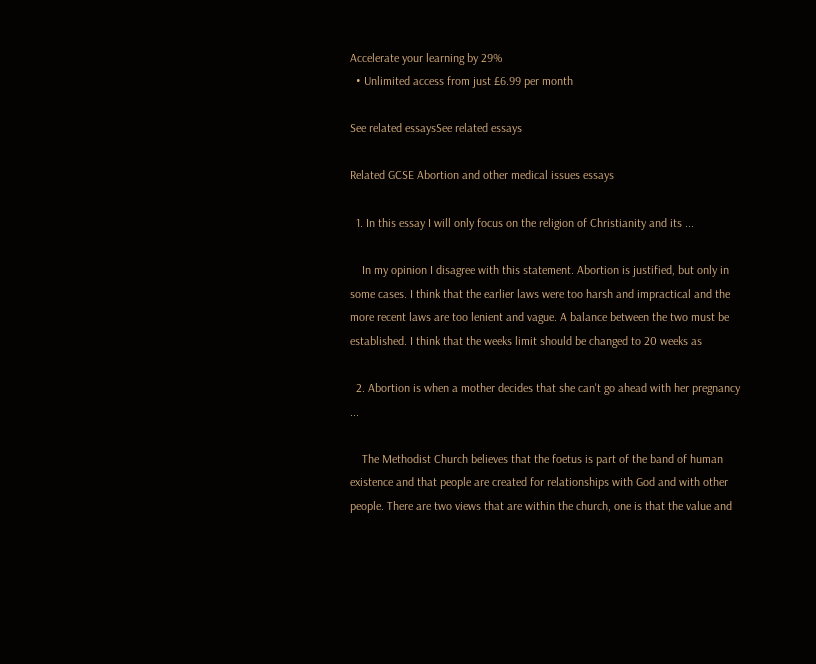Accelerate your learning by 29%
  • Unlimited access from just £6.99 per month

See related essaysSee related essays

Related GCSE Abortion and other medical issues essays

  1. In this essay I will only focus on the religion of Christianity and its ...

    In my opinion I disagree with this statement. Abortion is justified, but only in some cases. I think that the earlier laws were too harsh and impractical and the more recent laws are too lenient and vague. A balance between the two must be established. I think that the weeks limit should be changed to 20 weeks as

  2. Abortion is when a mother decides that she can't go ahead with her pregnancy ...

    The Methodist Church believes that the foetus is part of the band of human existence and that people are created for relationships with God and with other people. There are two views that are within the church, one is that the value and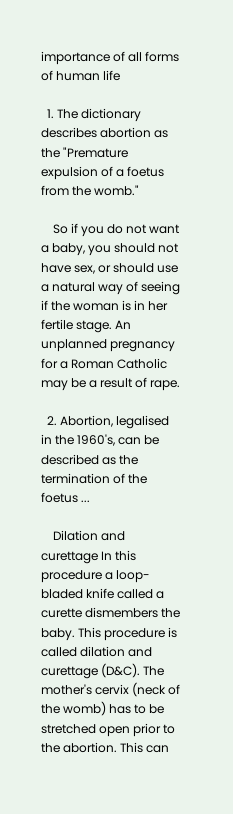importance of all forms of human life

  1. The dictionary describes abortion as the "Premature expulsion of a foetus from the womb."

    So if you do not want a baby, you should not have sex, or should use a natural way of seeing if the woman is in her fertile stage. An unplanned pregnancy for a Roman Catholic may be a result of rape.

  2. Abortion, legalised in the 1960's, can be described as the termination of the foetus ...

    Dilation and curettage In this procedure a loop-bladed knife called a curette dismembers the baby. This procedure is called dilation and curettage (D&C). The mother's cervix (neck of the womb) has to be stretched open prior to the abortion. This can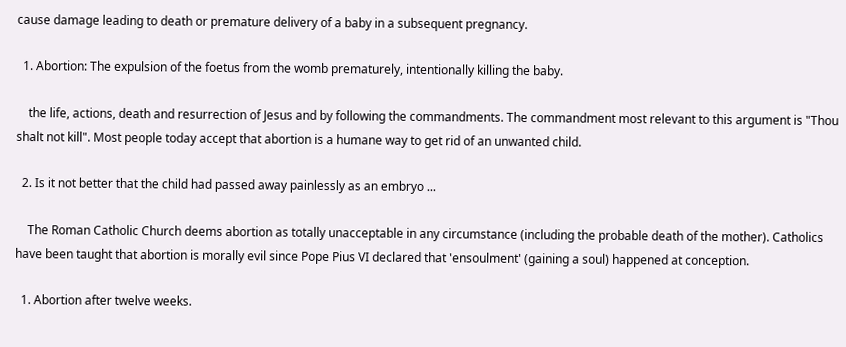cause damage leading to death or premature delivery of a baby in a subsequent pregnancy.

  1. Abortion: The expulsion of the foetus from the womb prematurely, intentionally killing the baby.

    the life, actions, death and resurrection of Jesus and by following the commandments. The commandment most relevant to this argument is "Thou shalt not kill". Most people today accept that abortion is a humane way to get rid of an unwanted child.

  2. Is it not better that the child had passed away painlessly as an embryo ...

    The Roman Catholic Church deems abortion as totally unacceptable in any circumstance (including the probable death of the mother). Catholics have been taught that abortion is morally evil since Pope Pius VI declared that 'ensoulment' (gaining a soul) happened at conception.

  1. Abortion after twelve weeks.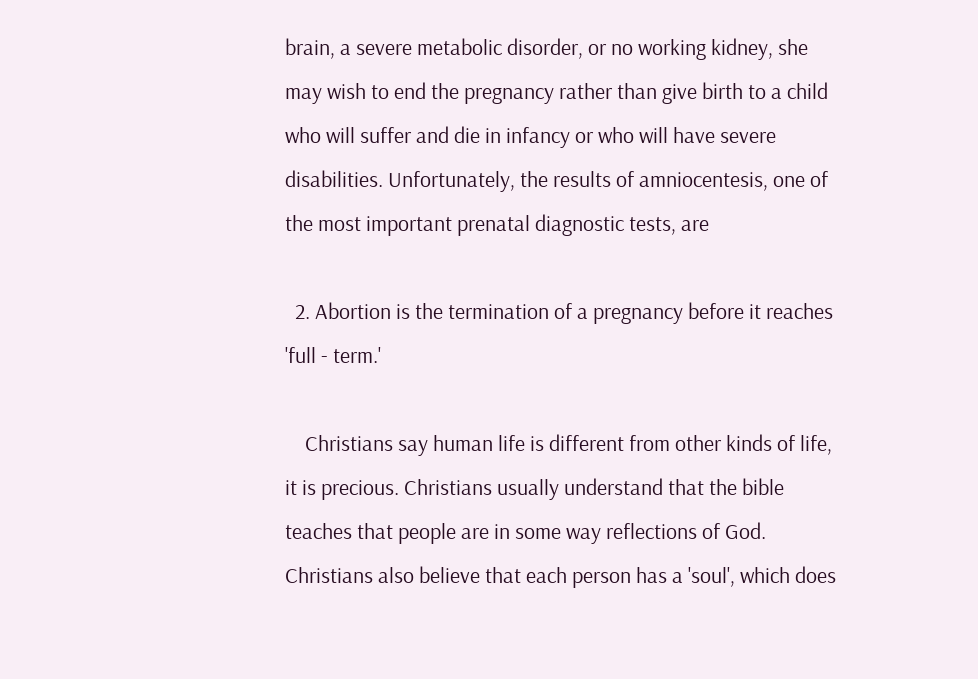brain, a severe metabolic disorder, or no working kidney, she may wish to end the pregnancy rather than give birth to a child who will suffer and die in infancy or who will have severe disabilities. Unfortunately, the results of amniocentesis, one of the most important prenatal diagnostic tests, are

  2. Abortion is the termination of a pregnancy before it reaches 'full - term.'

    Christians say human life is different from other kinds of life, it is precious. Christians usually understand that the bible teaches that people are in some way reflections of God. Christians also believe that each person has a 'soul', which does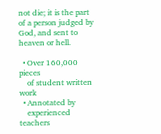not die; it is the part of a person judged by God, and sent to heaven or hell.

  • Over 160,000 pieces
    of student written work
  • Annotated by
    experienced teachers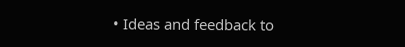• Ideas and feedback to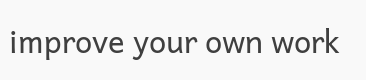improve your own work